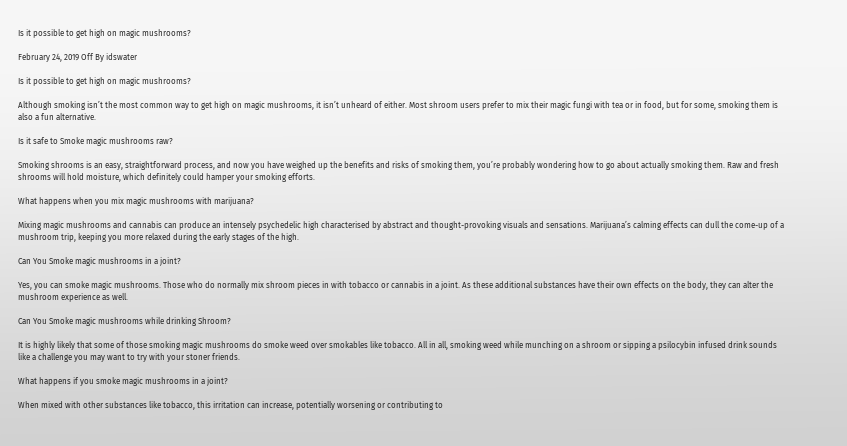Is it possible to get high on magic mushrooms?

February 24, 2019 Off By idswater

Is it possible to get high on magic mushrooms?

Although smoking isn’t the most common way to get high on magic mushrooms, it isn’t unheard of either. Most shroom users prefer to mix their magic fungi with tea or in food, but for some, smoking them is also a fun alternative.

Is it safe to Smoke magic mushrooms raw?

Smoking shrooms is an easy, straightforward process, and now you have weighed up the benefits and risks of smoking them, you’re probably wondering how to go about actually smoking them. Raw and fresh shrooms will hold moisture, which definitely could hamper your smoking efforts.

What happens when you mix magic mushrooms with marijuana?

Mixing magic mushrooms and cannabis can produce an intensely psychedelic high characterised by abstract and thought-provoking visuals and sensations. Marijuana’s calming effects can dull the come-up of a mushroom trip, keeping you more relaxed during the early stages of the high.

Can You Smoke magic mushrooms in a joint?

Yes, you can smoke magic mushrooms. Those who do normally mix shroom pieces in with tobacco or cannabis in a joint. As these additional substances have their own effects on the body, they can alter the mushroom experience as well.

Can You Smoke magic mushrooms while drinking Shroom?

It is highly likely that some of those smoking magic mushrooms do smoke weed over smokables like tobacco. All in all, smoking weed while munching on a shroom or sipping a psilocybin infused drink sounds like a challenge you may want to try with your stoner friends.

What happens if you smoke magic mushrooms in a joint?

When mixed with other substances like tobacco, this irritation can increase, potentially worsening or contributing to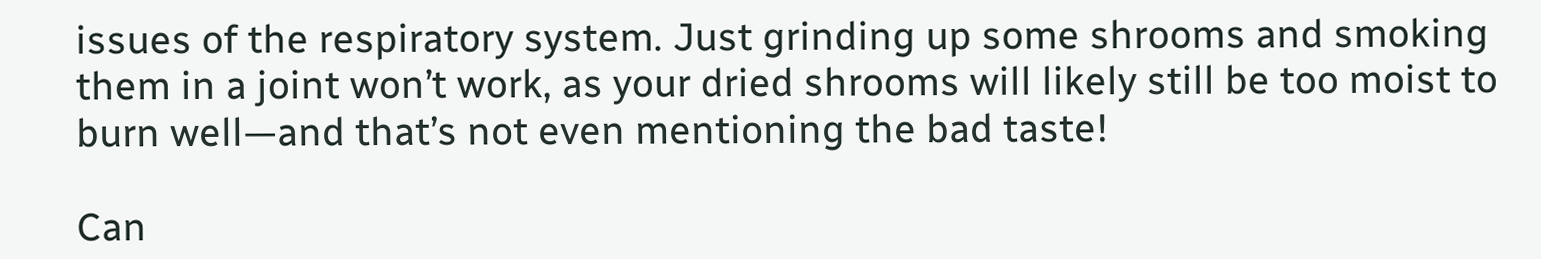issues of the respiratory system. Just grinding up some shrooms and smoking them in a joint won’t work, as your dried shrooms will likely still be too moist to burn well—and that’s not even mentioning the bad taste!

Can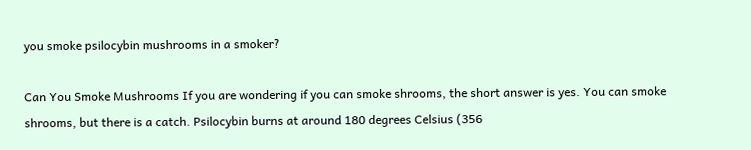you smoke psilocybin mushrooms in a smoker?

Can You Smoke Mushrooms If you are wondering if you can smoke shrooms, the short answer is yes. You can smoke shrooms, but there is a catch. Psilocybin burns at around 180 degrees Celsius (356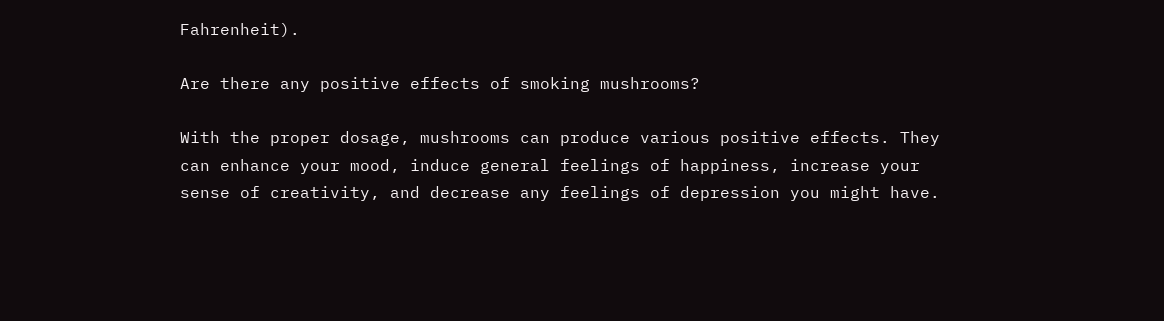Fahrenheit).

Are there any positive effects of smoking mushrooms?

With the proper dosage, mushrooms can produce various positive effects. They can enhance your mood, induce general feelings of happiness, increase your sense of creativity, and decrease any feelings of depression you might have.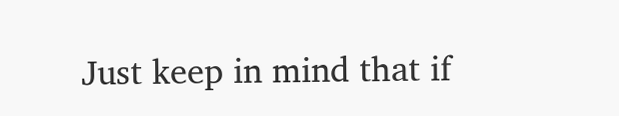Just keep in mind that if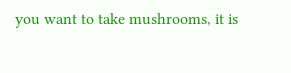you want to take mushrooms, it is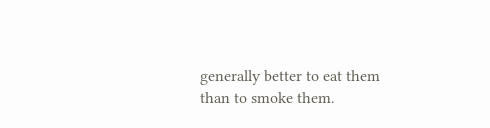generally better to eat them than to smoke them.